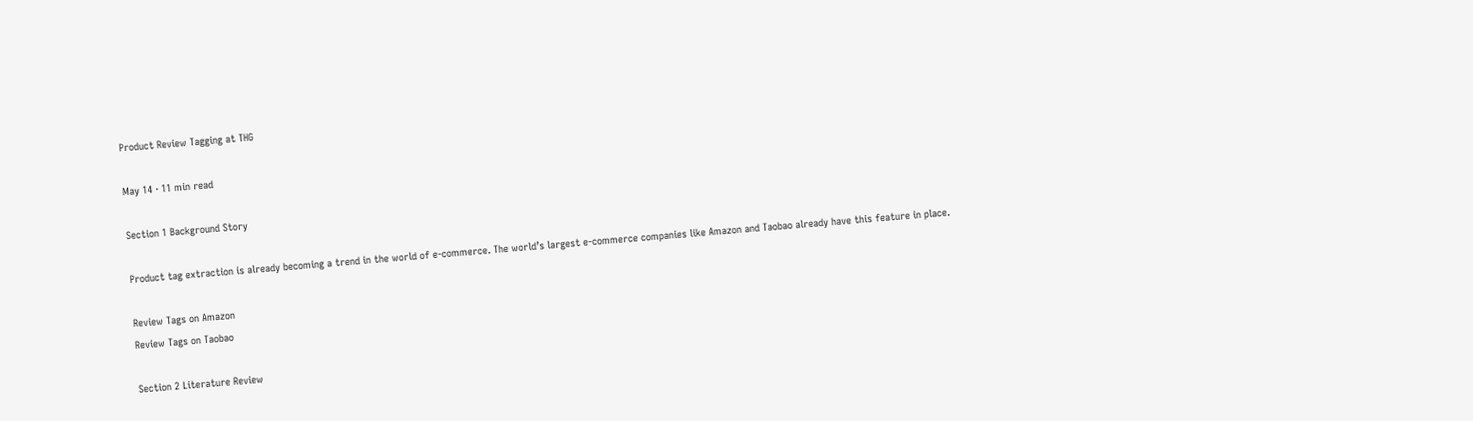Product Review Tagging at THG

May 14 · 11 min read

Section 1 Background Story

Product tag extraction is already becoming a trend in the world of e-commerce. The world’s largest e-commerce companies like Amazon and Taobao already have this feature in place.

Review Tags on Amazon
Review Tags on Taobao

Section 2 Literature Review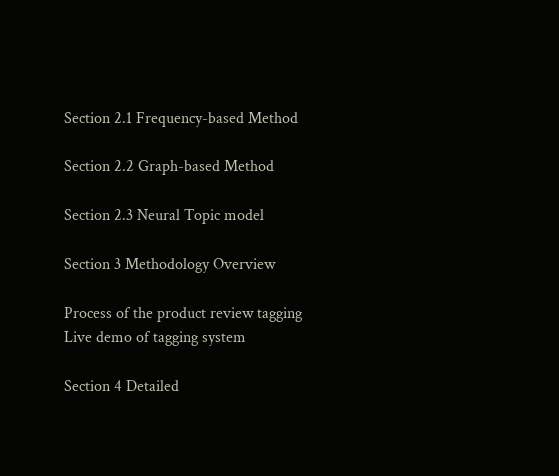Section 2.1 Frequency-based Method

Section 2.2 Graph-based Method

Section 2.3 Neural Topic model

Section 3 Methodology Overview

Process of the product review tagging
Live demo of tagging system

Section 4 Detailed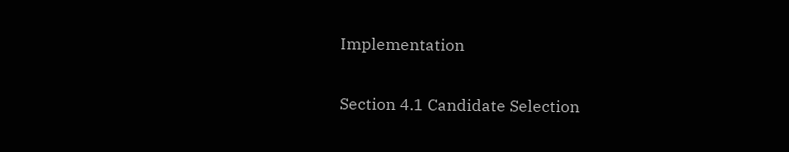Implementation

Section 4.1 Candidate Selection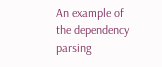An example of the dependency parsing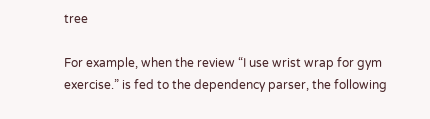tree

For example, when the review “I use wrist wrap for gym exercise.” is fed to the dependency parser, the following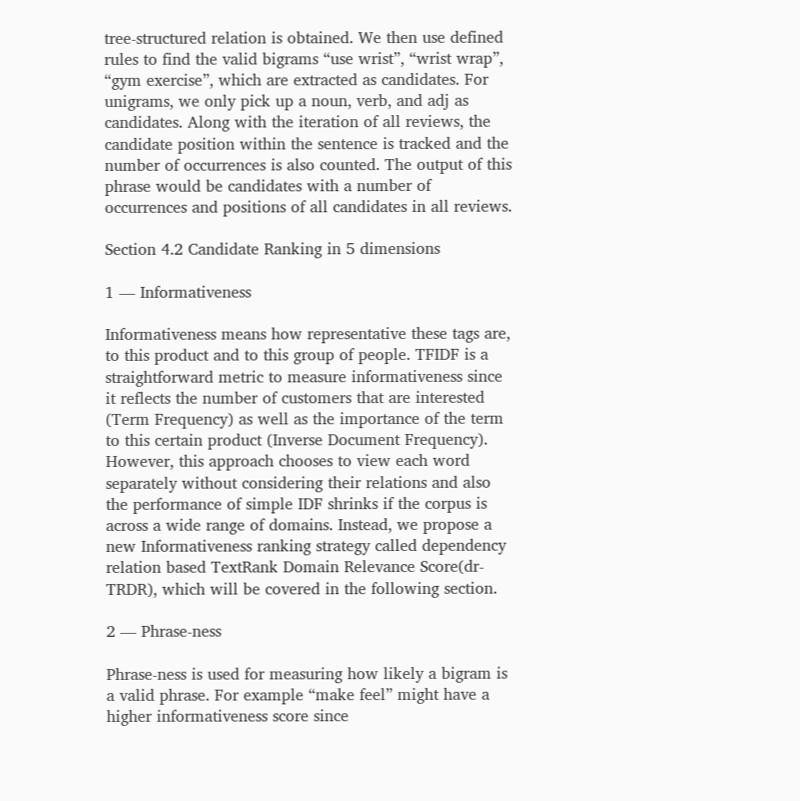tree-structured relation is obtained. We then use defined rules to find the valid bigrams “use wrist”, “wrist wrap”, “gym exercise”, which are extracted as candidates. For unigrams, we only pick up a noun, verb, and adj as candidates. Along with the iteration of all reviews, the candidate position within the sentence is tracked and the number of occurrences is also counted. The output of this phrase would be candidates with a number of occurrences and positions of all candidates in all reviews.

Section 4.2 Candidate Ranking in 5 dimensions

1 — Informativeness

Informativeness means how representative these tags are, to this product and to this group of people. TFIDF is a straightforward metric to measure informativeness since it reflects the number of customers that are interested (Term Frequency) as well as the importance of the term to this certain product (Inverse Document Frequency). However, this approach chooses to view each word separately without considering their relations and also the performance of simple IDF shrinks if the corpus is across a wide range of domains. Instead, we propose a new Informativeness ranking strategy called dependency relation based TextRank Domain Relevance Score(dr-TRDR), which will be covered in the following section.

2 — Phrase-ness

Phrase-ness is used for measuring how likely a bigram is a valid phrase. For example “make feel” might have a higher informativeness score since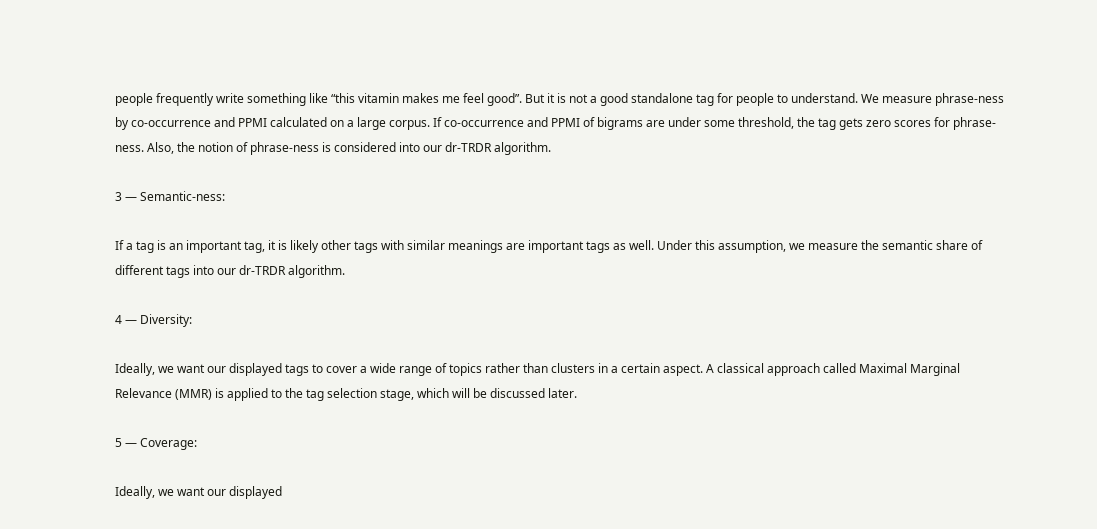people frequently write something like “this vitamin makes me feel good”. But it is not a good standalone tag for people to understand. We measure phrase-ness by co-occurrence and PPMI calculated on a large corpus. If co-occurrence and PPMI of bigrams are under some threshold, the tag gets zero scores for phrase-ness. Also, the notion of phrase-ness is considered into our dr-TRDR algorithm.

3 — Semantic-ness:

If a tag is an important tag, it is likely other tags with similar meanings are important tags as well. Under this assumption, we measure the semantic share of different tags into our dr-TRDR algorithm.

4 — Diversity:

Ideally, we want our displayed tags to cover a wide range of topics rather than clusters in a certain aspect. A classical approach called Maximal Marginal Relevance (MMR) is applied to the tag selection stage, which will be discussed later.

5 — Coverage:

Ideally, we want our displayed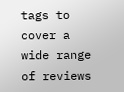tags to cover a wide range of reviews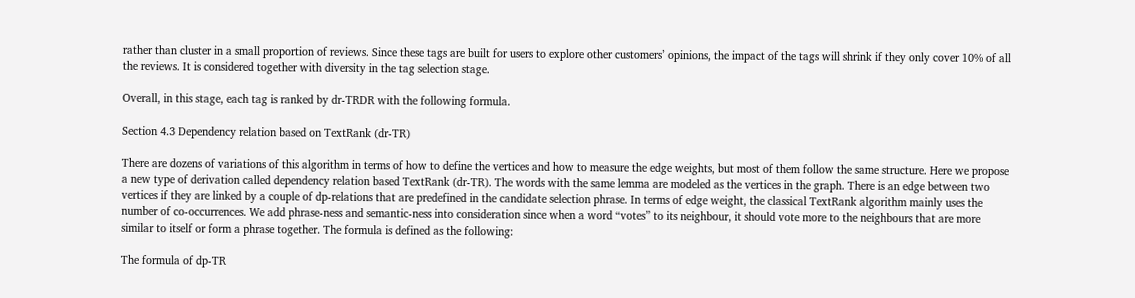rather than cluster in a small proportion of reviews. Since these tags are built for users to explore other customers’ opinions, the impact of the tags will shrink if they only cover 10% of all the reviews. It is considered together with diversity in the tag selection stage.

Overall, in this stage, each tag is ranked by dr-TRDR with the following formula.

Section 4.3 Dependency relation based on TextRank (dr-TR)

There are dozens of variations of this algorithm in terms of how to define the vertices and how to measure the edge weights, but most of them follow the same structure. Here we propose a new type of derivation called dependency relation based TextRank (dr-TR). The words with the same lemma are modeled as the vertices in the graph. There is an edge between two vertices if they are linked by a couple of dp-relations that are predefined in the candidate selection phrase. In terms of edge weight, the classical TextRank algorithm mainly uses the number of co-occurrences. We add phrase-ness and semantic-ness into consideration since when a word “votes” to its neighbour, it should vote more to the neighbours that are more similar to itself or form a phrase together. The formula is defined as the following:

The formula of dp-TR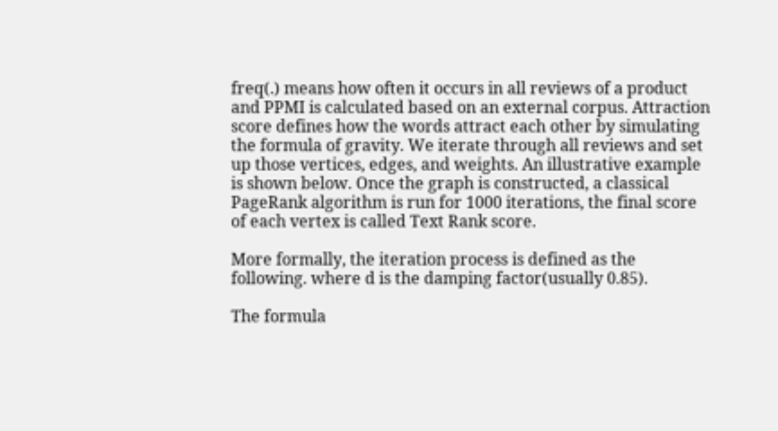freq(.) means how often it occurs in all reviews of a product and PPMI is calculated based on an external corpus. Attraction score defines how the words attract each other by simulating the formula of gravity. We iterate through all reviews and set up those vertices, edges, and weights. An illustrative example is shown below. Once the graph is constructed, a classical PageRank algorithm is run for 1000 iterations, the final score of each vertex is called Text Rank score.

More formally, the iteration process is defined as the following. where d is the damping factor(usually 0.85).

The formula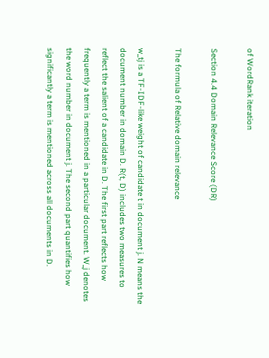of WordRank iteration

Section 4.4 Domain Relevance Score (DR)

The formula of Relative domain relevance

w_tj is a TF-IDF-like weight of candidate t in document j. N means the document number in domain D. R(t, D) includes two measures to reflect the salient of a candidate in D. The first part reflects how frequently a term is mentioned in a particular document. W_j denotes the word number in document j. The second part quantifies how significantly a term is mentioned across all documents in D.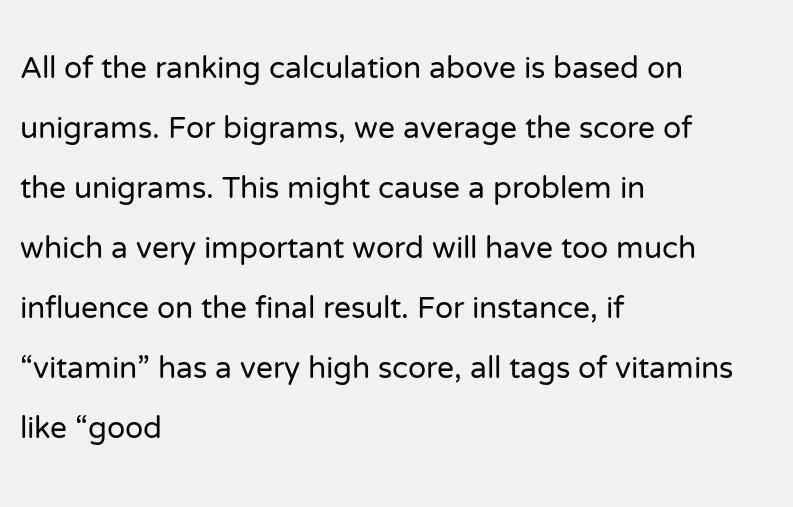All of the ranking calculation above is based on unigrams. For bigrams, we average the score of the unigrams. This might cause a problem in which a very important word will have too much influence on the final result. For instance, if “vitamin” has a very high score, all tags of vitamins like “good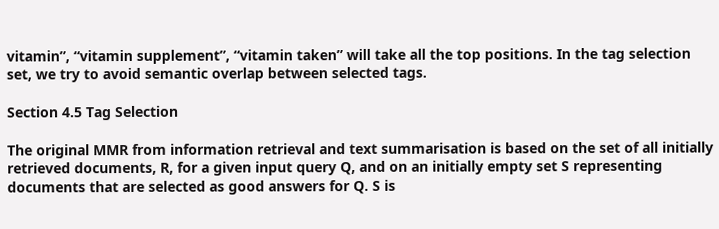vitamin”, “vitamin supplement”, “vitamin taken” will take all the top positions. In the tag selection set, we try to avoid semantic overlap between selected tags.

Section 4.5 Tag Selection

The original MMR from information retrieval and text summarisation is based on the set of all initially retrieved documents, R, for a given input query Q, and on an initially empty set S representing documents that are selected as good answers for Q. S is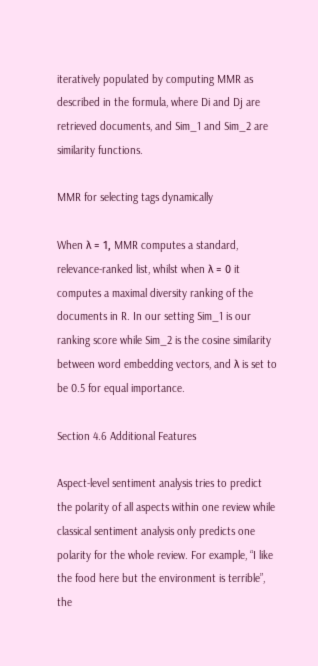iteratively populated by computing MMR as described in the formula, where Di and Dj are retrieved documents, and Sim_1 and Sim_2 are similarity functions.

MMR for selecting tags dynamically

When λ = 1, MMR computes a standard, relevance-ranked list, whilst when λ = 0 it computes a maximal diversity ranking of the documents in R. In our setting Sim_1 is our ranking score while Sim_2 is the cosine similarity between word embedding vectors, and λ is set to be 0.5 for equal importance.

Section 4.6 Additional Features

Aspect-level sentiment analysis tries to predict the polarity of all aspects within one review while classical sentiment analysis only predicts one polarity for the whole review. For example, “I like the food here but the environment is terrible”, the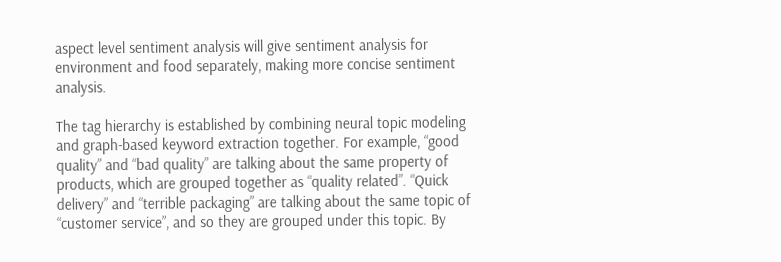aspect level sentiment analysis will give sentiment analysis for environment and food separately, making more concise sentiment analysis.

The tag hierarchy is established by combining neural topic modeling and graph-based keyword extraction together. For example, “good quality” and “bad quality” are talking about the same property of products, which are grouped together as “quality related”. “Quick delivery” and “terrible packaging” are talking about the same topic of “customer service”, and so they are grouped under this topic. By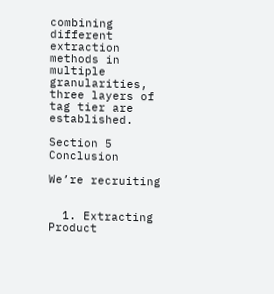combining different extraction methods in multiple granularities, three layers of tag tier are established.

Section 5 Conclusion

We’re recruiting


  1. Extracting Product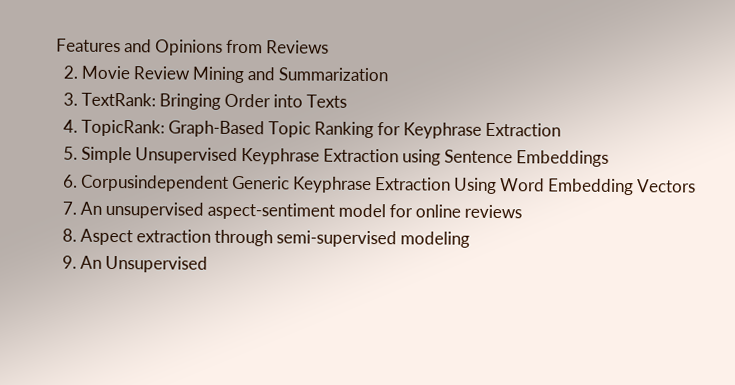Features and Opinions from Reviews
  2. Movie Review Mining and Summarization
  3. TextRank: Bringing Order into Texts
  4. TopicRank: Graph-Based Topic Ranking for Keyphrase Extraction
  5. Simple Unsupervised Keyphrase Extraction using Sentence Embeddings
  6. Corpusindependent Generic Keyphrase Extraction Using Word Embedding Vectors
  7. An unsupervised aspect-sentiment model for online reviews
  8. Aspect extraction through semi-supervised modeling
  9. An Unsupervised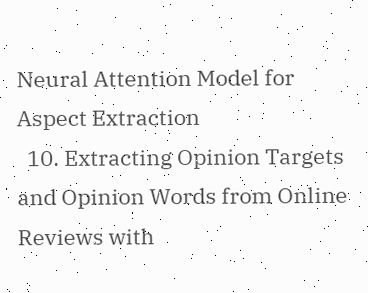Neural Attention Model for Aspect Extraction
  10. Extracting Opinion Targets and Opinion Words from Online Reviews with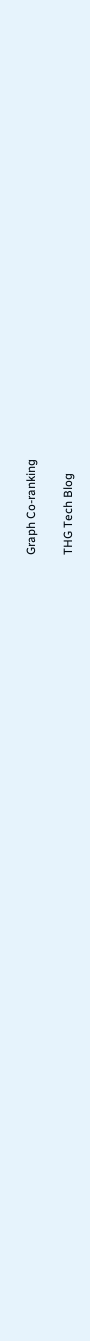Graph Co-ranking

THG Tech Blog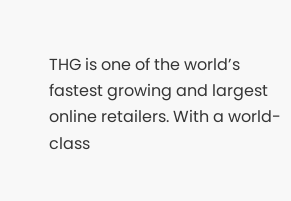THG is one of the world’s fastest growing and largest online retailers. With a world-class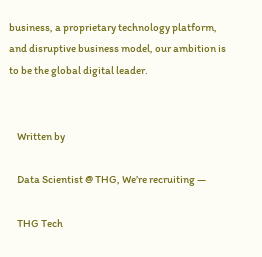business, a proprietary technology platform, and disruptive business model, our ambition is to be the global digital leader.


    Written by

    Data Scientist @ THG, We’re recruiting —

    THG Tech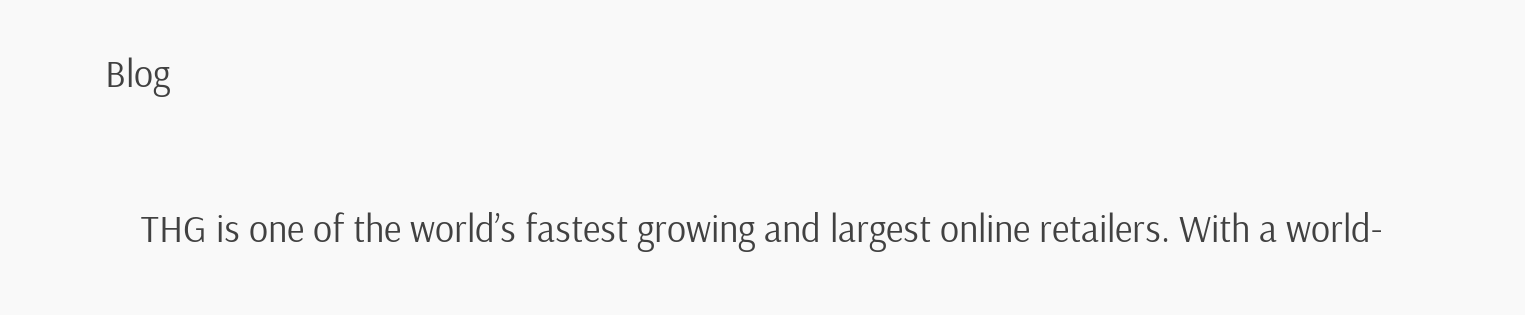Blog

    THG is one of the world’s fastest growing and largest online retailers. With a world-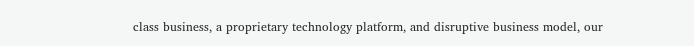class business, a proprietary technology platform, and disruptive business model, our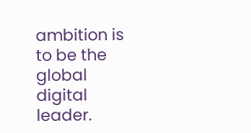ambition is to be the global digital leader.